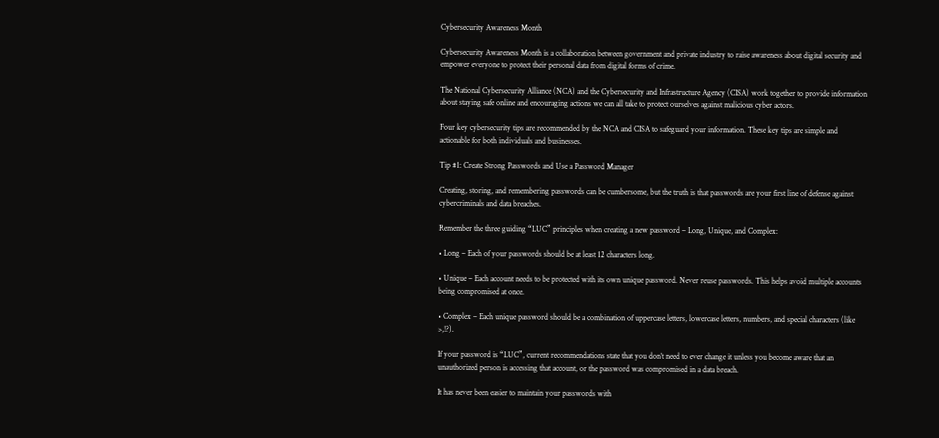Cybersecurity Awareness Month

Cybersecurity Awareness Month is a collaboration between government and private industry to raise awareness about digital security and empower everyone to protect their personal data from digital forms of crime.

The National Cybersecurity Alliance (NCA) and the Cybersecurity and Infrastructure Agency (CISA) work together to provide information about staying safe online and encouraging actions we can all take to protect ourselves against malicious cyber actors.

Four key cybersecurity tips are recommended by the NCA and CISA to safeguard your information. These key tips are simple and actionable for both individuals and businesses.

Tip #1: Create Strong Passwords and Use a Password Manager

Creating, storing, and remembering passwords can be cumbersome, but the truth is that passwords are your first line of defense against cybercriminals and data breaches.

Remember the three guiding “LUC” principles when creating a new password – Long, Unique, and Complex:

• Long – Each of your passwords should be at least 12 characters long.

• Unique – Each account needs to be protected with its own unique password. Never reuse passwords. This helps avoid multiple accounts being compromised at once.

• Complex – Each unique password should be a combination of uppercase letters, lowercase letters, numbers, and special characters (like >,!?).

If your password is “LUC”, current recommendations state that you don’t need to ever change it unless you become aware that an unauthorized person is accessing that account, or the password was compromised in a data breach.

It has never been easier to maintain your passwords with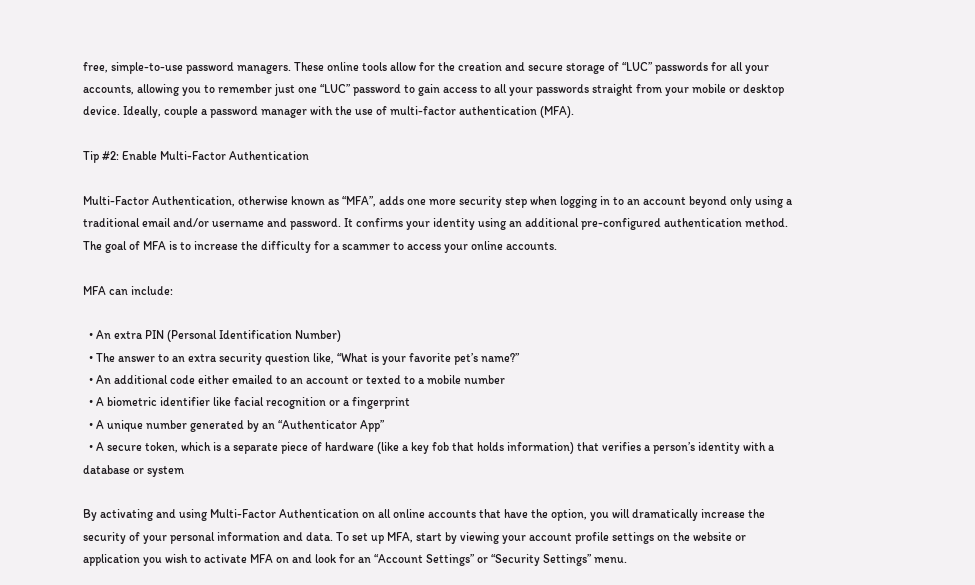free, simple-to-use password managers. These online tools allow for the creation and secure storage of “LUC” passwords for all your accounts, allowing you to remember just one “LUC” password to gain access to all your passwords straight from your mobile or desktop device. Ideally, couple a password manager with the use of multi-factor authentication (MFA).

Tip #2: Enable Multi-Factor Authentication

Multi-Factor Authentication, otherwise known as “MFA”, adds one more security step when logging in to an account beyond only using a traditional email and/or username and password. It confirms your identity using an additional pre-configured authentication method. The goal of MFA is to increase the difficulty for a scammer to access your online accounts.

MFA can include:

  • An extra PIN (Personal Identification Number)
  • The answer to an extra security question like, “What is your favorite pet’s name?”
  • An additional code either emailed to an account or texted to a mobile number
  • A biometric identifier like facial recognition or a fingerprint
  • A unique number generated by an “Authenticator App”
  • A secure token, which is a separate piece of hardware (like a key fob that holds information) that verifies a person’s identity with a database or system

By activating and using Multi-Factor Authentication on all online accounts that have the option, you will dramatically increase the security of your personal information and data. To set up MFA, start by viewing your account profile settings on the website or application you wish to activate MFA on and look for an “Account Settings” or “Security Settings” menu.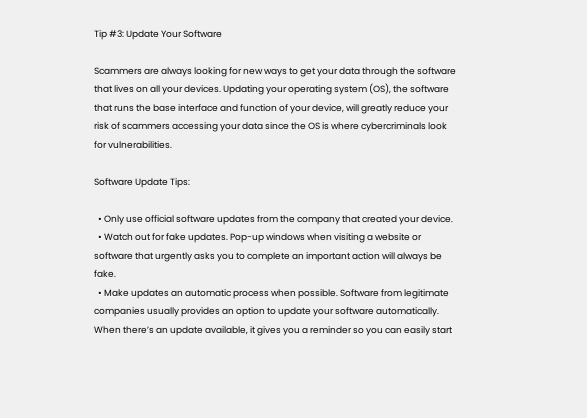Tip #3: Update Your Software

Scammers are always looking for new ways to get your data through the software that lives on all your devices. Updating your operating system (OS), the software that runs the base interface and function of your device, will greatly reduce your risk of scammers accessing your data since the OS is where cybercriminals look for vulnerabilities.

Software Update Tips:

  • Only use official software updates from the company that created your device.
  • Watch out for fake updates. Pop-up windows when visiting a website or software that urgently asks you to complete an important action will always be fake.
  • Make updates an automatic process when possible. Software from legitimate companies usually provides an option to update your software automatically. When there’s an update available, it gives you a reminder so you can easily start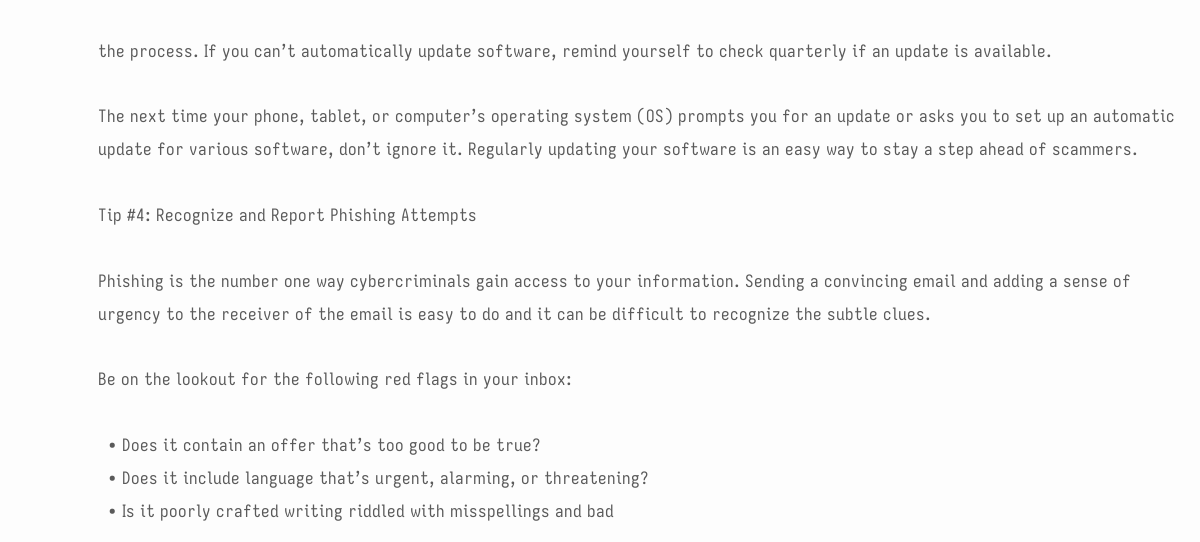the process. If you can’t automatically update software, remind yourself to check quarterly if an update is available.

The next time your phone, tablet, or computer’s operating system (OS) prompts you for an update or asks you to set up an automatic update for various software, don’t ignore it. Regularly updating your software is an easy way to stay a step ahead of scammers.

Tip #4: Recognize and Report Phishing Attempts

Phishing is the number one way cybercriminals gain access to your information. Sending a convincing email and adding a sense of urgency to the receiver of the email is easy to do and it can be difficult to recognize the subtle clues.

Be on the lookout for the following red flags in your inbox:

  • Does it contain an offer that’s too good to be true?
  • Does it include language that’s urgent, alarming, or threatening?
  • Is it poorly crafted writing riddled with misspellings and bad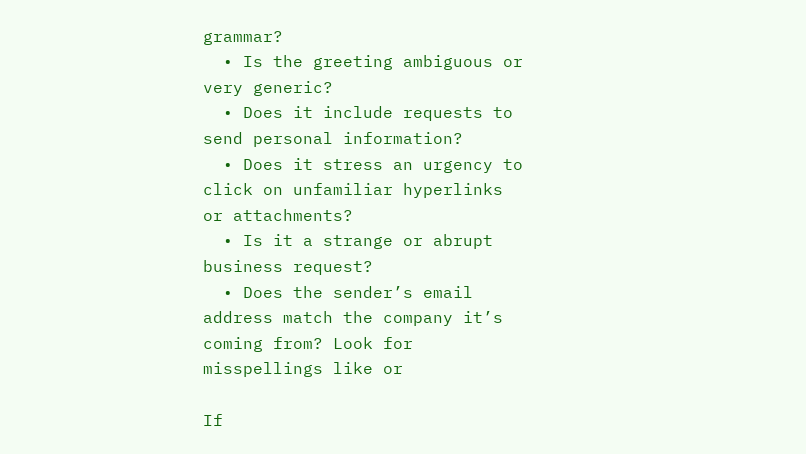grammar?
  • Is the greeting ambiguous or very generic?
  • Does it include requests to send personal information?
  • Does it stress an urgency to click on unfamiliar hyperlinks or attachments?
  • Is it a strange or abrupt business request?
  • Does the sender’s email address match the company it’s coming from? Look for misspellings like or

If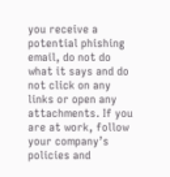you receive a potential phishing email, do not do what it says and do not click on any links or open any attachments. If you are at work, follow your company’s policies and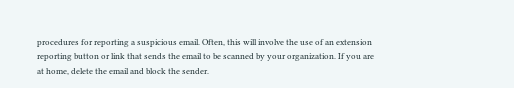procedures for reporting a suspicious email. Often, this will involve the use of an extension reporting button or link that sends the email to be scanned by your organization. If you are at home, delete the email and block the sender.